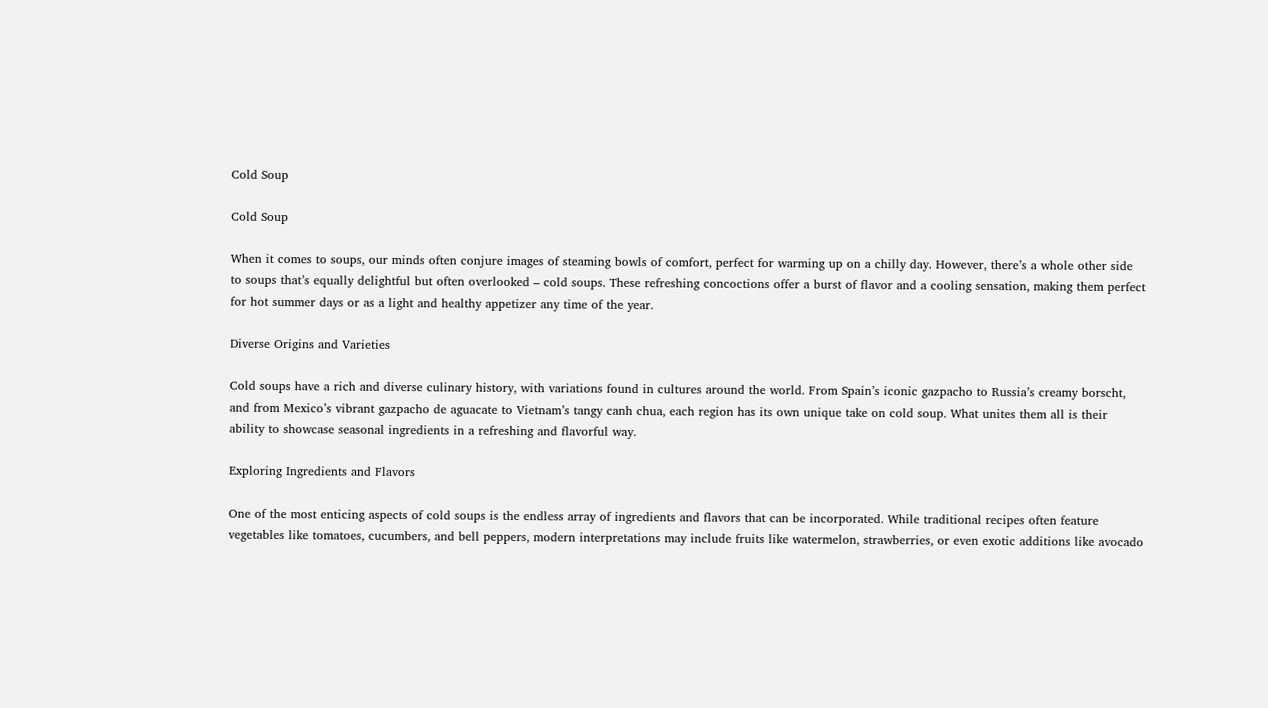Cold Soup

Cold Soup

When it comes to soups, our minds often conjure images of steaming bowls of comfort, perfect for warming up on a chilly day. However, there’s a whole other side to soups that’s equally delightful but often overlooked – cold soups. These refreshing concoctions offer a burst of flavor and a cooling sensation, making them perfect for hot summer days or as a light and healthy appetizer any time of the year.

Diverse Origins and Varieties

Cold soups have a rich and diverse culinary history, with variations found in cultures around the world. From Spain’s iconic gazpacho to Russia’s creamy borscht, and from Mexico’s vibrant gazpacho de aguacate to Vietnam’s tangy canh chua, each region has its own unique take on cold soup. What unites them all is their ability to showcase seasonal ingredients in a refreshing and flavorful way.

Exploring Ingredients and Flavors

One of the most enticing aspects of cold soups is the endless array of ingredients and flavors that can be incorporated. While traditional recipes often feature vegetables like tomatoes, cucumbers, and bell peppers, modern interpretations may include fruits like watermelon, strawberries, or even exotic additions like avocado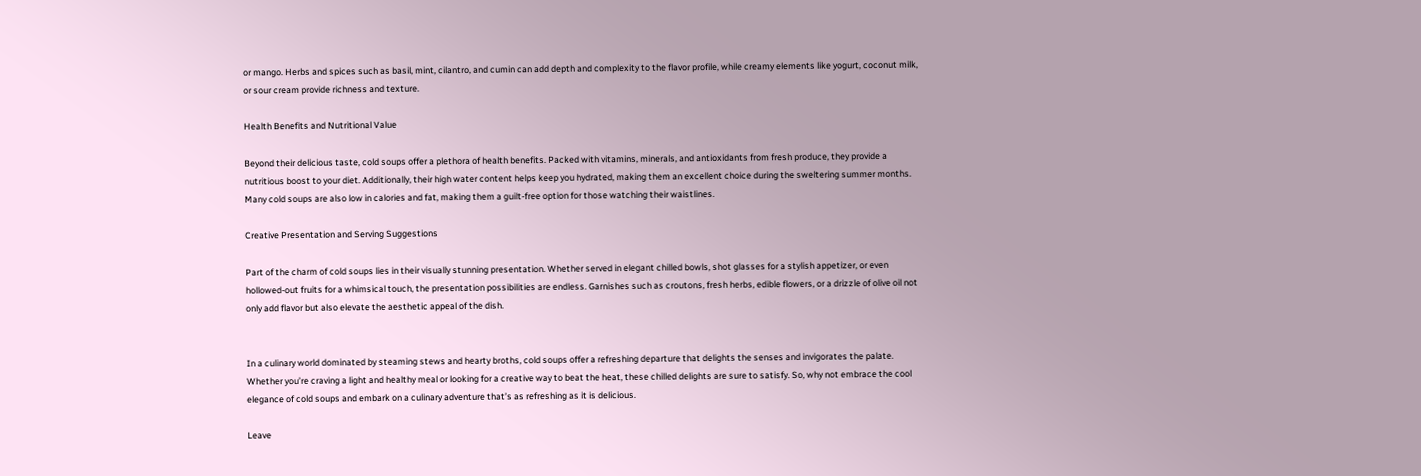or mango. Herbs and spices such as basil, mint, cilantro, and cumin can add depth and complexity to the flavor profile, while creamy elements like yogurt, coconut milk, or sour cream provide richness and texture.

Health Benefits and Nutritional Value

Beyond their delicious taste, cold soups offer a plethora of health benefits. Packed with vitamins, minerals, and antioxidants from fresh produce, they provide a nutritious boost to your diet. Additionally, their high water content helps keep you hydrated, making them an excellent choice during the sweltering summer months. Many cold soups are also low in calories and fat, making them a guilt-free option for those watching their waistlines.

Creative Presentation and Serving Suggestions

Part of the charm of cold soups lies in their visually stunning presentation. Whether served in elegant chilled bowls, shot glasses for a stylish appetizer, or even hollowed-out fruits for a whimsical touch, the presentation possibilities are endless. Garnishes such as croutons, fresh herbs, edible flowers, or a drizzle of olive oil not only add flavor but also elevate the aesthetic appeal of the dish.


In a culinary world dominated by steaming stews and hearty broths, cold soups offer a refreshing departure that delights the senses and invigorates the palate. Whether you’re craving a light and healthy meal or looking for a creative way to beat the heat, these chilled delights are sure to satisfy. So, why not embrace the cool elegance of cold soups and embark on a culinary adventure that’s as refreshing as it is delicious.

Leave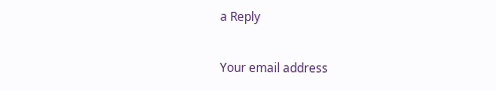a Reply

Your email address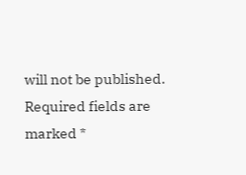will not be published. Required fields are marked *